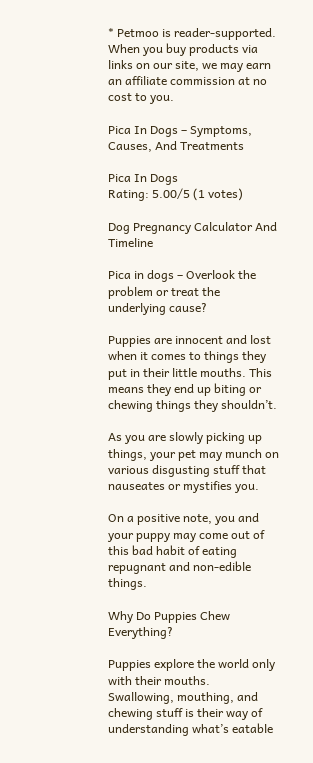* Petmoo is reader-supported. When you buy products via links on our site, we may earn an affiliate commission at no cost to you.

Pica In Dogs – Symptoms, Causes, And Treatments

Pica In Dogs
Rating: 5.00/5 (1 votes)

Dog Pregnancy Calculator And Timeline

Pica in dogs – Overlook the problem or treat the underlying cause?

Puppies are innocent and lost when it comes to things they put in their little mouths. This means they end up biting or chewing things they shouldn’t.

As you are slowly picking up things, your pet may munch on various disgusting stuff that nauseates or mystifies you.

On a positive note, you and your puppy may come out of this bad habit of eating repugnant and non-edible things.

Why Do Puppies Chew Everything?

Puppies explore the world only with their mouths.  Swallowing, mouthing, and chewing stuff is their way of understanding what’s eatable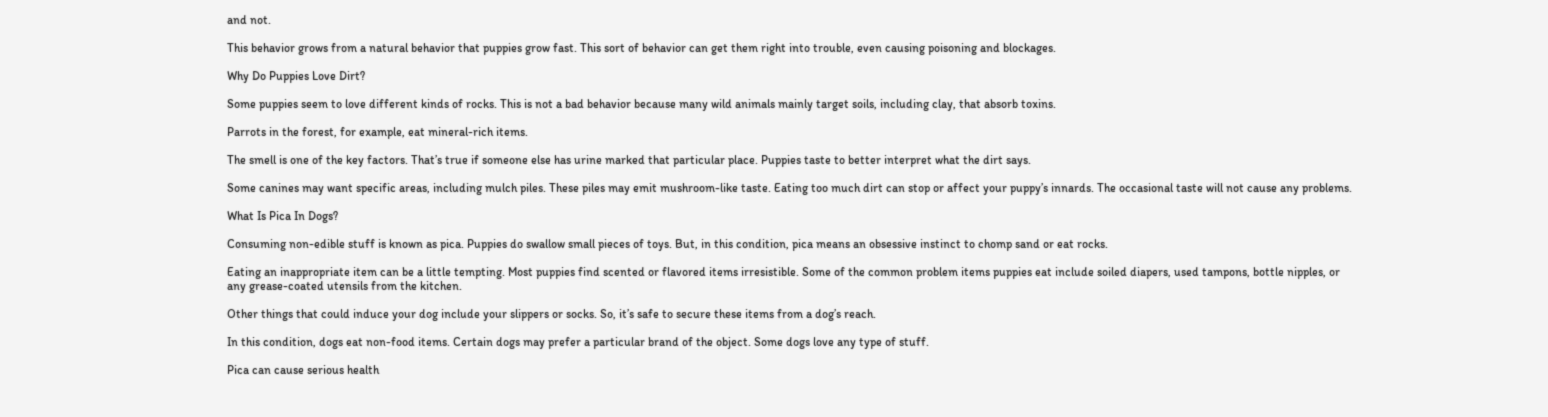and not.

This behavior grows from a natural behavior that puppies grow fast. This sort of behavior can get them right into trouble, even causing poisoning and blockages.

Why Do Puppies Love Dirt?

Some puppies seem to love different kinds of rocks. This is not a bad behavior because many wild animals mainly target soils, including clay, that absorb toxins.

Parrots in the forest, for example, eat mineral-rich items.

The smell is one of the key factors. That’s true if someone else has urine marked that particular place. Puppies taste to better interpret what the dirt says.

Some canines may want specific areas, including mulch piles. These piles may emit mushroom-like taste. Eating too much dirt can stop or affect your puppy’s innards. The occasional taste will not cause any problems.

What Is Pica In Dogs?

Consuming non-edible stuff is known as pica. Puppies do swallow small pieces of toys. But, in this condition, pica means an obsessive instinct to chomp sand or eat rocks.

Eating an inappropriate item can be a little tempting. Most puppies find scented or flavored items irresistible. Some of the common problem items puppies eat include soiled diapers, used tampons, bottle nipples, or any grease-coated utensils from the kitchen.

Other things that could induce your dog include your slippers or socks. So, it’s safe to secure these items from a dog’s reach.

In this condition, dogs eat non-food items. Certain dogs may prefer a particular brand of the object. Some dogs love any type of stuff.

Pica can cause serious health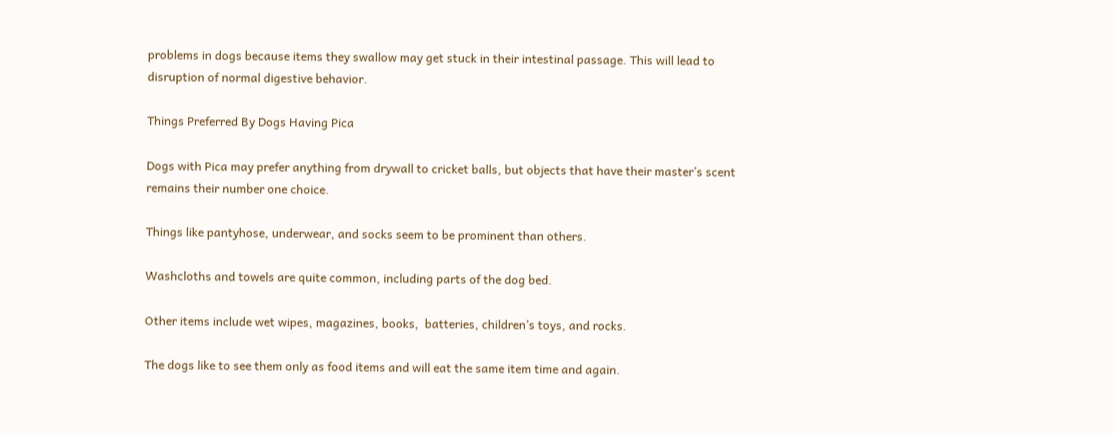problems in dogs because items they swallow may get stuck in their intestinal passage. This will lead to disruption of normal digestive behavior.

Things Preferred By Dogs Having Pica

Dogs with Pica may prefer anything from drywall to cricket balls, but objects that have their master’s scent remains their number one choice.

Things like pantyhose, underwear, and socks seem to be prominent than others.

Washcloths and towels are quite common, including parts of the dog bed.

Other items include wet wipes, magazines, books,  batteries, children’s toys, and rocks.

The dogs like to see them only as food items and will eat the same item time and again.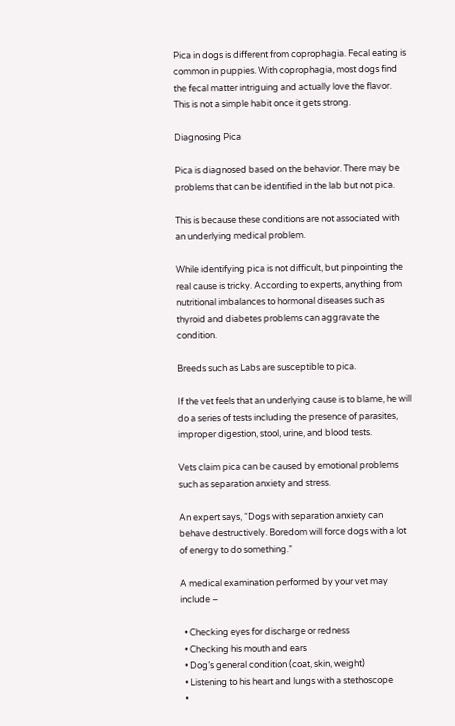Pica in dogs is different from coprophagia. Fecal eating is common in puppies. With coprophagia, most dogs find the fecal matter intriguing and actually love the flavor. This is not a simple habit once it gets strong.

Diagnosing Pica

Pica is diagnosed based on the behavior. There may be problems that can be identified in the lab but not pica.

This is because these conditions are not associated with an underlying medical problem.

While identifying pica is not difficult, but pinpointing the real cause is tricky. According to experts, anything from nutritional imbalances to hormonal diseases such as thyroid and diabetes problems can aggravate the condition.

Breeds such as Labs are susceptible to pica.

If the vet feels that an underlying cause is to blame, he will do a series of tests including the presence of parasites, improper digestion, stool, urine, and blood tests.

Vets claim pica can be caused by emotional problems such as separation anxiety and stress.

An expert says, “Dogs with separation anxiety can behave destructively. Boredom will force dogs with a lot of energy to do something.”

A medical examination performed by your vet may include –

  • Checking eyes for discharge or redness
  • Checking his mouth and ears
  • Dog’s general condition (coat, skin, weight)
  • Listening to his heart and lungs with a stethoscope
  •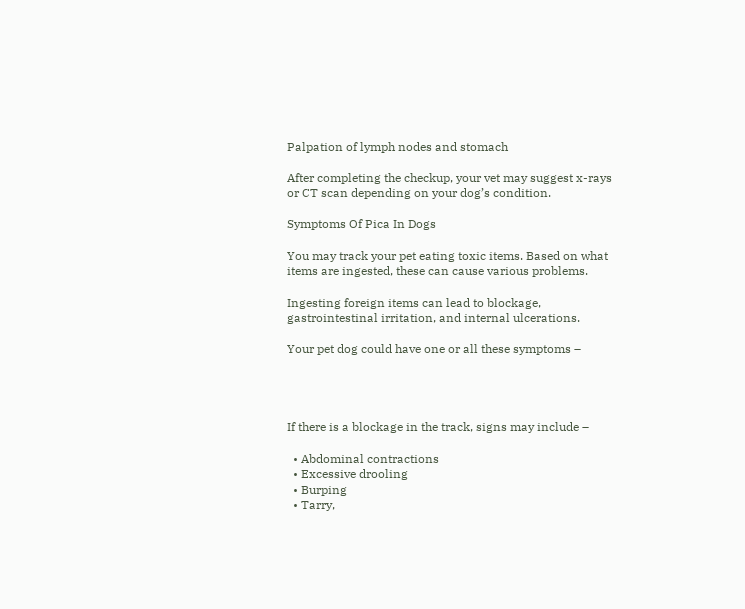Palpation of lymph nodes and stomach

After completing the checkup, your vet may suggest x-rays or CT scan depending on your dog’s condition.

Symptoms Of Pica In Dogs

You may track your pet eating toxic items. Based on what items are ingested, these can cause various problems.

Ingesting foreign items can lead to blockage, gastrointestinal irritation, and internal ulcerations.

Your pet dog could have one or all these symptoms –




If there is a blockage in the track, signs may include –

  • Abdominal contractions
  • Excessive drooling
  • Burping
  • Tarry,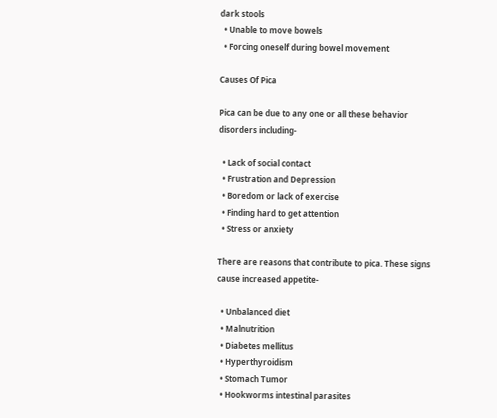dark stools
  • Unable to move bowels
  • Forcing oneself during bowel movement

Causes Of Pica

Pica can be due to any one or all these behavior disorders including-

  • Lack of social contact
  • Frustration and Depression
  • Boredom or lack of exercise
  • Finding hard to get attention
  • Stress or anxiety

There are reasons that contribute to pica. These signs cause increased appetite-

  • Unbalanced diet
  • Malnutrition
  • Diabetes mellitus
  • Hyperthyroidism
  • Stomach Tumor
  • Hookworms intestinal parasites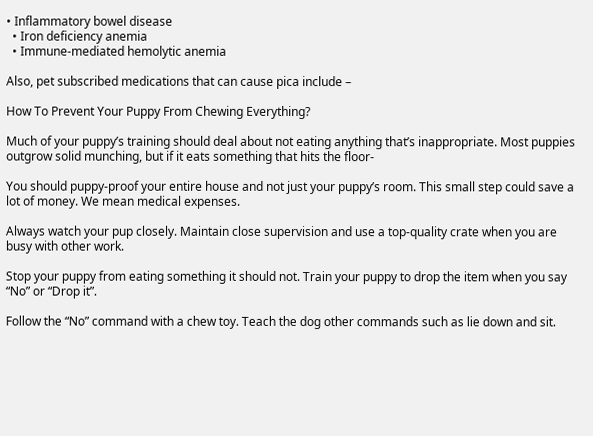• Inflammatory bowel disease
  • Iron deficiency anemia
  • Immune-mediated hemolytic anemia

Also, pet subscribed medications that can cause pica include –

How To Prevent Your Puppy From Chewing Everything?

Much of your puppy’s training should deal about not eating anything that’s inappropriate. Most puppies outgrow solid munching, but if it eats something that hits the floor-

You should puppy-proof your entire house and not just your puppy’s room. This small step could save a lot of money. We mean medical expenses.

Always watch your pup closely. Maintain close supervision and use a top-quality crate when you are busy with other work.

Stop your puppy from eating something it should not. Train your puppy to drop the item when you say “No” or “Drop it”.

Follow the “No” command with a chew toy. Teach the dog other commands such as lie down and sit.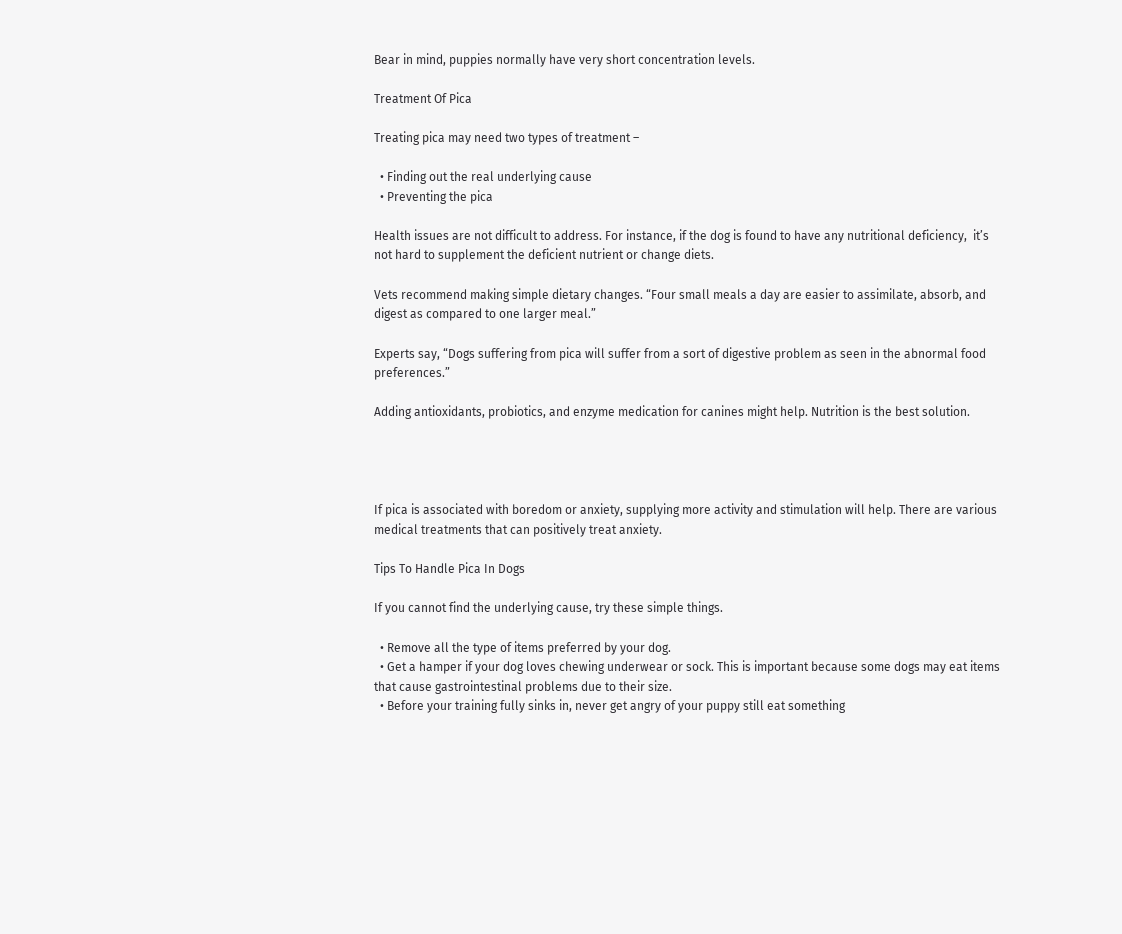Bear in mind, puppies normally have very short concentration levels.

Treatment Of Pica

Treating pica may need two types of treatment –

  • Finding out the real underlying cause
  • Preventing the pica

Health issues are not difficult to address. For instance, if the dog is found to have any nutritional deficiency,  it’s not hard to supplement the deficient nutrient or change diets.

Vets recommend making simple dietary changes. “Four small meals a day are easier to assimilate, absorb, and digest as compared to one larger meal.”

Experts say, “Dogs suffering from pica will suffer from a sort of digestive problem as seen in the abnormal food preferences.”

Adding antioxidants, probiotics, and enzyme medication for canines might help. Nutrition is the best solution.




If pica is associated with boredom or anxiety, supplying more activity and stimulation will help. There are various medical treatments that can positively treat anxiety.

Tips To Handle Pica In Dogs

If you cannot find the underlying cause, try these simple things.

  • Remove all the type of items preferred by your dog.
  • Get a hamper if your dog loves chewing underwear or sock. This is important because some dogs may eat items that cause gastrointestinal problems due to their size.
  • Before your training fully sinks in, never get angry of your puppy still eat something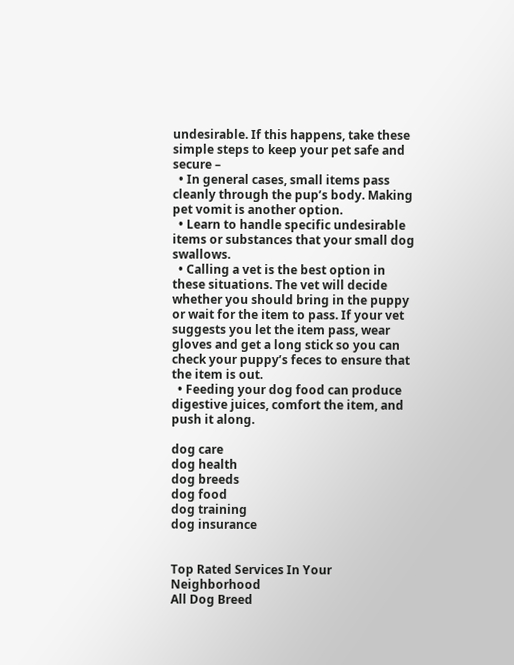undesirable. If this happens, take these simple steps to keep your pet safe and secure –
  • In general cases, small items pass cleanly through the pup’s body. Making pet vomit is another option.
  • Learn to handle specific undesirable items or substances that your small dog swallows.
  • Calling a vet is the best option in these situations. The vet will decide whether you should bring in the puppy or wait for the item to pass. If your vet suggests you let the item pass, wear gloves and get a long stick so you can check your puppy’s feces to ensure that the item is out.
  • Feeding your dog food can produce digestive juices, comfort the item, and push it along.

dog care
dog health
dog breeds
dog food
dog training
dog insurance


Top Rated Services In Your Neighborhood
All Dog Breed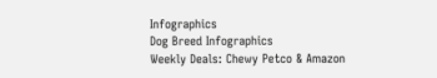Infographics
Dog Breed Infographics
Weekly Deals: Chewy Petco & Amazon